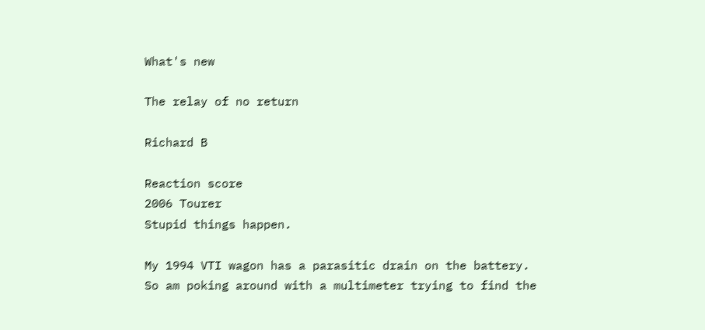What's new

The relay of no return

Richard B

Reaction score
2006 Tourer
Stupid things happen.

My 1994 VTI wagon has a parasitic drain on the battery. So am poking around with a multimeter trying to find the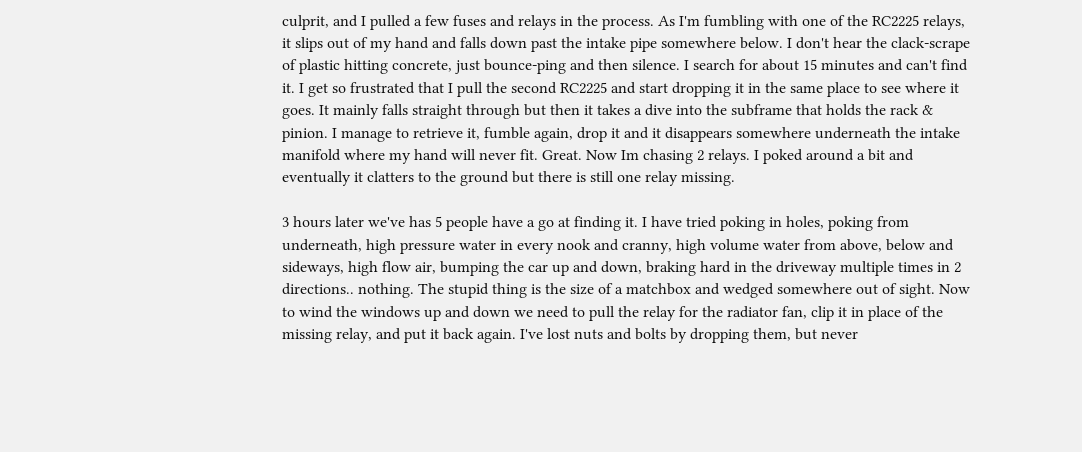culprit, and I pulled a few fuses and relays in the process. As I'm fumbling with one of the RC2225 relays, it slips out of my hand and falls down past the intake pipe somewhere below. I don't hear the clack-scrape of plastic hitting concrete, just bounce-ping and then silence. I search for about 15 minutes and can't find it. I get so frustrated that I pull the second RC2225 and start dropping it in the same place to see where it goes. It mainly falls straight through but then it takes a dive into the subframe that holds the rack & pinion. I manage to retrieve it, fumble again, drop it and it disappears somewhere underneath the intake manifold where my hand will never fit. Great. Now Im chasing 2 relays. I poked around a bit and eventually it clatters to the ground but there is still one relay missing.

3 hours later we've has 5 people have a go at finding it. I have tried poking in holes, poking from underneath, high pressure water in every nook and cranny, high volume water from above, below and sideways, high flow air, bumping the car up and down, braking hard in the driveway multiple times in 2 directions.. nothing. The stupid thing is the size of a matchbox and wedged somewhere out of sight. Now to wind the windows up and down we need to pull the relay for the radiator fan, clip it in place of the missing relay, and put it back again. I've lost nuts and bolts by dropping them, but never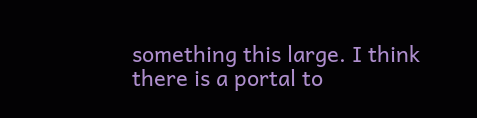something this large. I think there is a portal to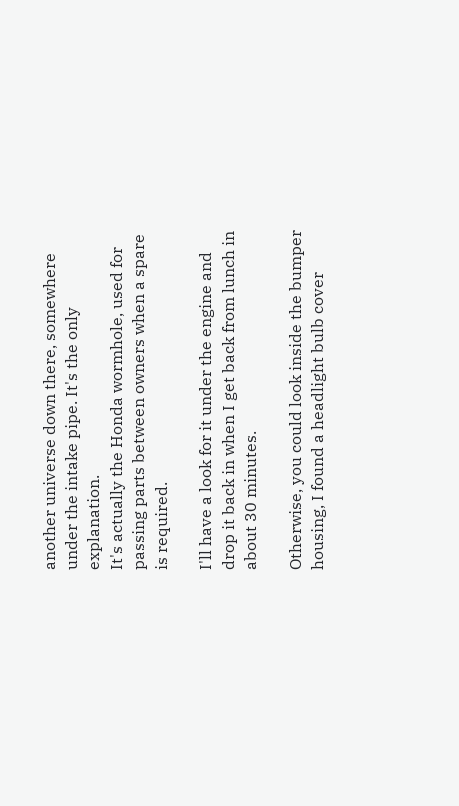another universe down there, somewhere under the intake pipe. It's the only explanation.
It's actually the Honda wormhole, used for passing parts between owners when a spare is required.

I'll have a look for it under the engine and drop it back in when I get back from lunch in about 30 minutes.

Otherwise, you could look inside the bumper housing, I found a headlight bulb cover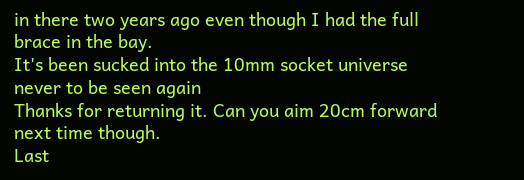in there two years ago even though I had the full brace in the bay.
It's been sucked into the 10mm socket universe never to be seen again
Thanks for returning it. Can you aim 20cm forward next time though.
Last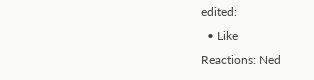edited:
  • Like
Reactions: Ned